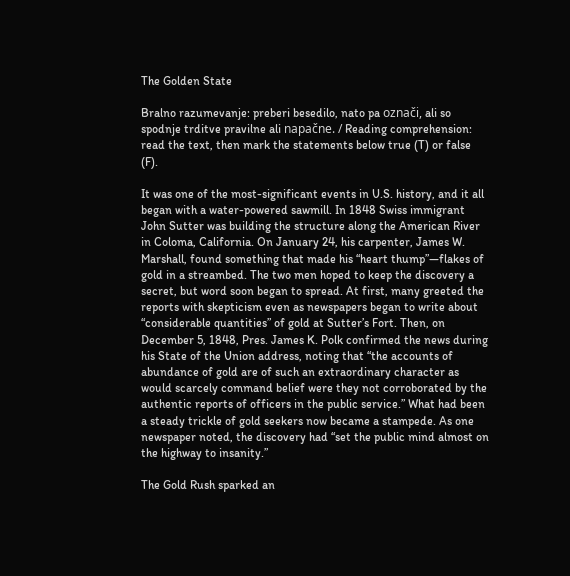The Golden State

Bralno razumevanje: preberi besedilo, nato pa označi, ali so spodnje trditve pravilne ali napačne. / Reading comprehension: read the text, then mark the statements below true (T) or false (F).

It was one of the most-significant events in U.S. history, and it all began with a water-powered sawmill. In 1848 Swiss immigrant John Sutter was building the structure along the American River in Coloma, California. On January 24, his carpenter, James W. Marshall, found something that made his “heart thump”—flakes of gold in a streambed. The two men hoped to keep the discovery a secret, but word soon began to spread. At first, many greeted the reports with skepticism even as newspapers began to write about “considerable quantities” of gold at Sutter’s Fort. Then, on December 5, 1848, Pres. James K. Polk confirmed the news during his State of the Union address, noting that “the accounts of abundance of gold are of such an extraordinary character as would scarcely command belief were they not corroborated by the authentic reports of officers in the public service.” What had been a steady trickle of gold seekers now became a stampede. As one newspaper noted, the discovery had “set the public mind almost on the highway to insanity.”

The Gold Rush sparked an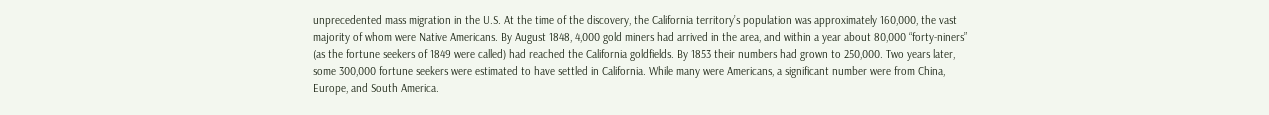unprecedented mass migration in the U.S. At the time of the discovery, the California territory’s population was approximately 160,000, the vast majority of whom were Native Americans. By August 1848, 4,000 gold miners had arrived in the area, and within a year about 80,000 “forty-niners” (as the fortune seekers of 1849 were called) had reached the California goldfields. By 1853 their numbers had grown to 250,000. Two years later, some 300,000 fortune seekers were estimated to have settled in California. While many were Americans, a significant number were from China, Europe, and South America.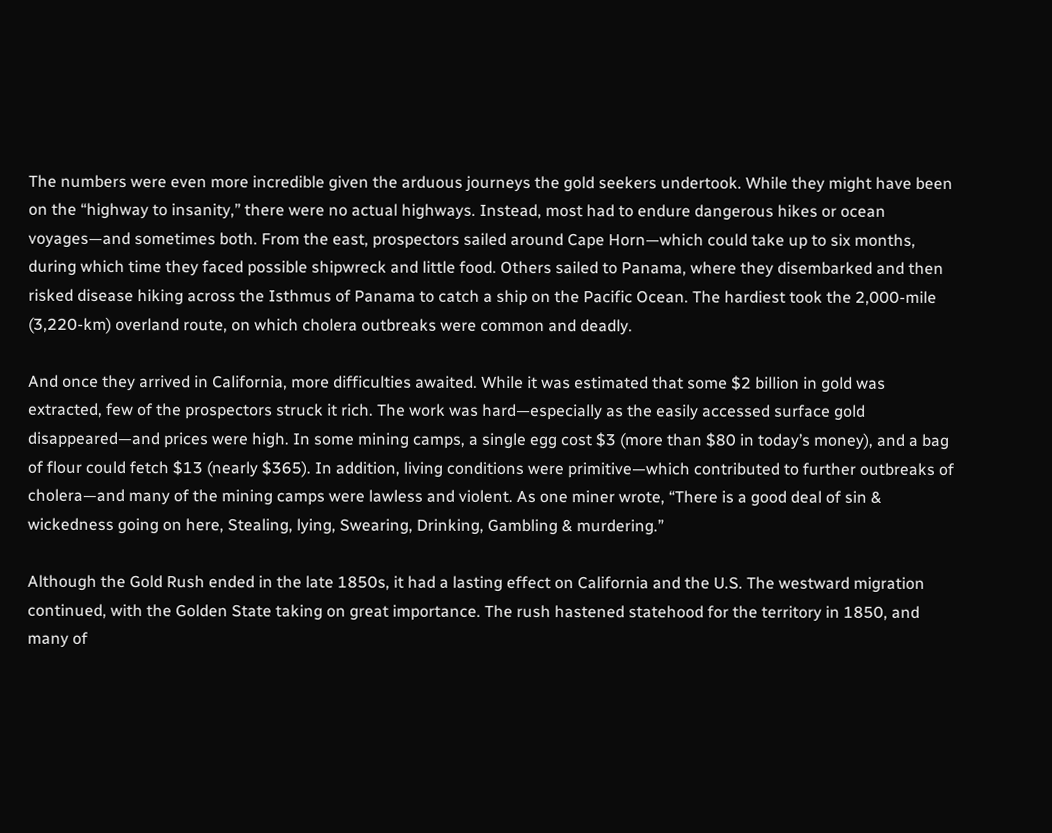The numbers were even more incredible given the arduous journeys the gold seekers undertook. While they might have been on the “highway to insanity,” there were no actual highways. Instead, most had to endure dangerous hikes or ocean voyages—and sometimes both. From the east, prospectors sailed around Cape Horn—which could take up to six months, during which time they faced possible shipwreck and little food. Others sailed to Panama, where they disembarked and then risked disease hiking across the Isthmus of Panama to catch a ship on the Pacific Ocean. The hardiest took the 2,000-mile (3,220-km) overland route, on which cholera outbreaks were common and deadly.

And once they arrived in California, more difficulties awaited. While it was estimated that some $2 billion in gold was extracted, few of the prospectors struck it rich. The work was hard—especially as the easily accessed surface gold disappeared—and prices were high. In some mining camps, a single egg cost $3 (more than $80 in today’s money), and a bag of flour could fetch $13 (nearly $365). In addition, living conditions were primitive—which contributed to further outbreaks of cholera—and many of the mining camps were lawless and violent. As one miner wrote, “There is a good deal of sin & wickedness going on here, Stealing, lying, Swearing, Drinking, Gambling & murdering.”

Although the Gold Rush ended in the late 1850s, it had a lasting effect on California and the U.S. The westward migration continued, with the Golden State taking on great importance. The rush hastened statehood for the territory in 1850, and many of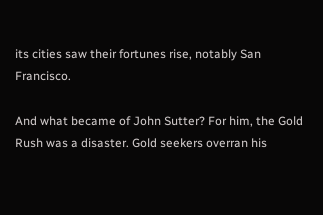its cities saw their fortunes rise, notably San Francisco.

And what became of John Sutter? For him, the Gold Rush was a disaster. Gold seekers overran his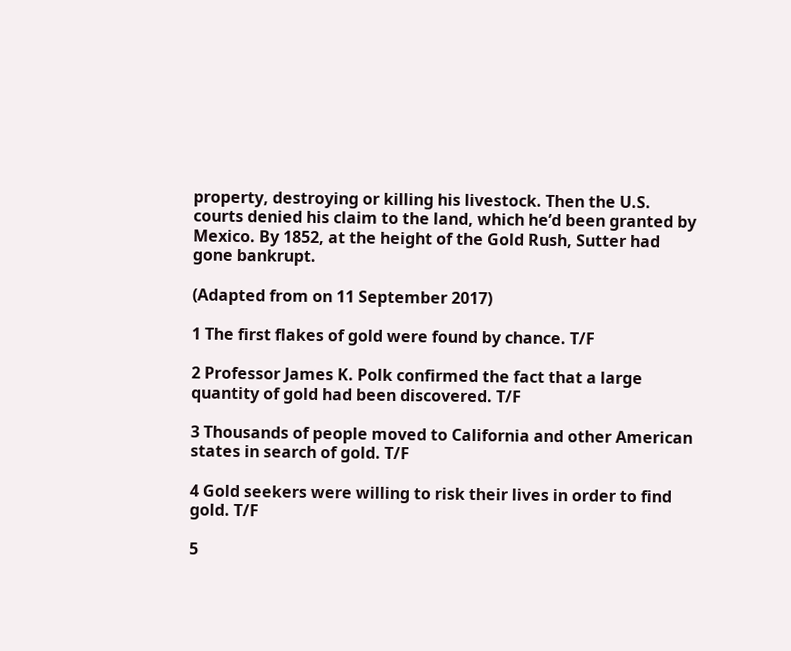property, destroying or killing his livestock. Then the U.S. courts denied his claim to the land, which he’d been granted by Mexico. By 1852, at the height of the Gold Rush, Sutter had gone bankrupt.

(Adapted from on 11 September 2017)

1 The first flakes of gold were found by chance. T/F

2 Professor James K. Polk confirmed the fact that a large quantity of gold had been discovered. T/F

3 Thousands of people moved to California and other American states in search of gold. T/F

4 Gold seekers were willing to risk their lives in order to find gold. T/F

5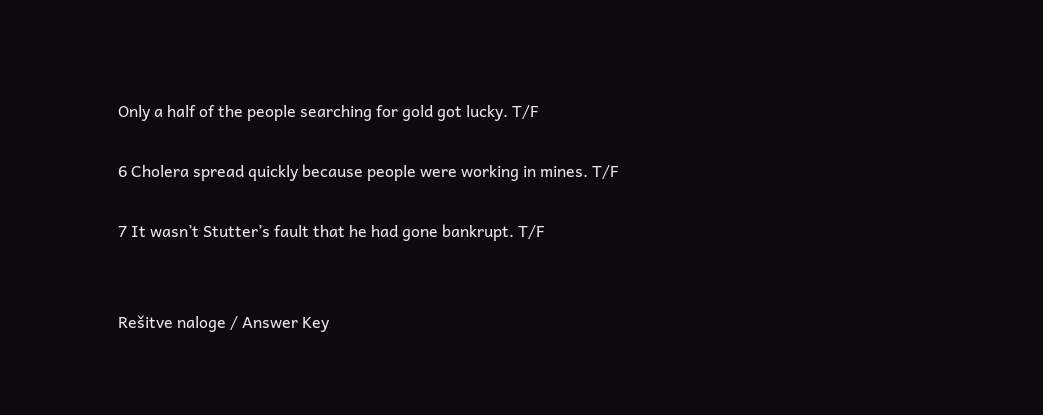Only a half of the people searching for gold got lucky. T/F

6 Cholera spread quickly because people were working in mines. T/F

7 It wasn’t Stutter’s fault that he had gone bankrupt. T/F


Rešitve naloge / Answer Key